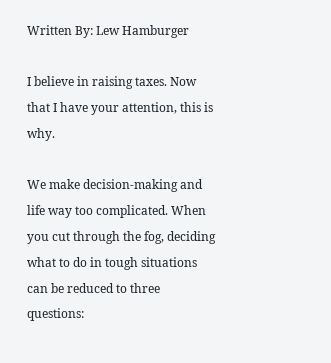Written By: Lew Hamburger

I believe in raising taxes. Now that I have your attention, this is why.

We make decision-making and life way too complicated. When you cut through the fog, deciding what to do in tough situations can be reduced to three questions: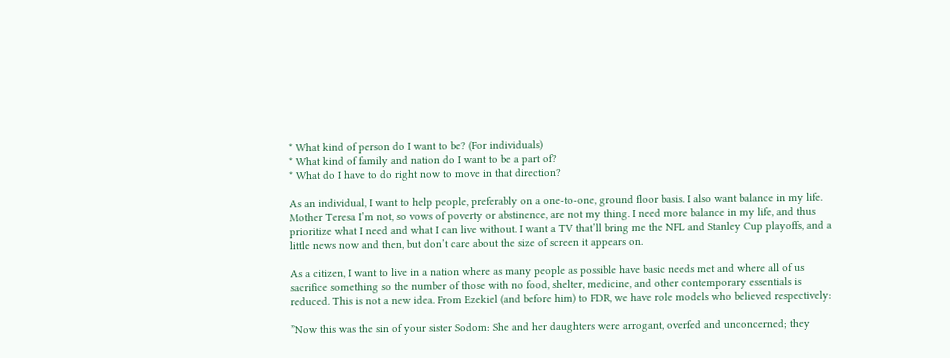* What kind of person do I want to be? (For individuals)
* What kind of family and nation do I want to be a part of?
* What do I have to do right now to move in that direction?

As an individual, I want to help people, preferably on a one-to-one, ground floor basis. I also want balance in my life. Mother Teresa I’m not, so vows of poverty or abstinence, are not my thing. I need more balance in my life, and thus prioritize what I need and what I can live without. I want a TV that’ll bring me the NFL and Stanley Cup playoffs, and a little news now and then, but don’t care about the size of screen it appears on.

As a citizen, I want to live in a nation where as many people as possible have basic needs met and where all of us sacrifice something so the number of those with no food, shelter, medicine, and other contemporary essentials is reduced. This is not a new idea. From Ezekiel (and before him) to FDR, we have role models who believed respectively:

”Now this was the sin of your sister Sodom: She and her daughters were arrogant, overfed and unconcerned; they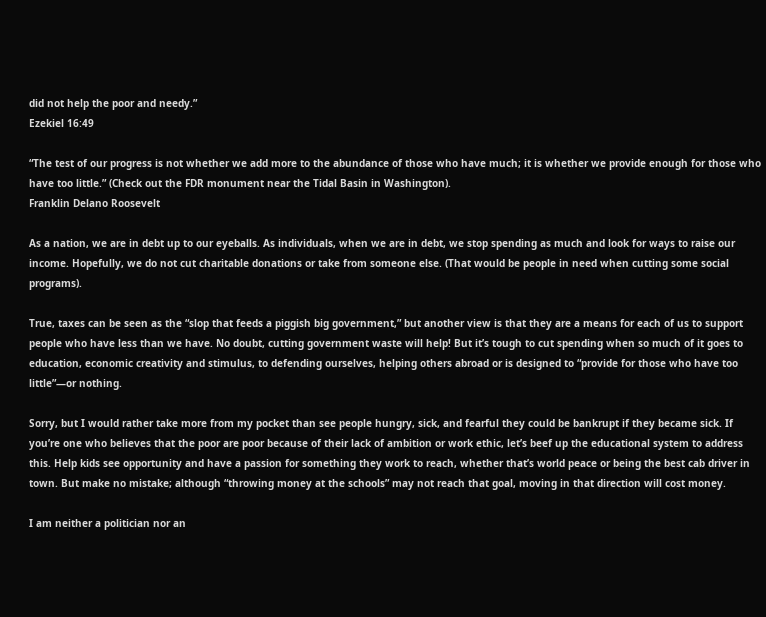did not help the poor and needy.”
Ezekiel 16:49

“The test of our progress is not whether we add more to the abundance of those who have much; it is whether we provide enough for those who have too little.” (Check out the FDR monument near the Tidal Basin in Washington).
Franklin Delano Roosevelt

As a nation, we are in debt up to our eyeballs. As individuals, when we are in debt, we stop spending as much and look for ways to raise our income. Hopefully, we do not cut charitable donations or take from someone else. (That would be people in need when cutting some social programs).

True, taxes can be seen as the “slop that feeds a piggish big government,” but another view is that they are a means for each of us to support people who have less than we have. No doubt, cutting government waste will help! But it’s tough to cut spending when so much of it goes to education, economic creativity and stimulus, to defending ourselves, helping others abroad or is designed to “provide for those who have too little”—or nothing.

Sorry, but I would rather take more from my pocket than see people hungry, sick, and fearful they could be bankrupt if they became sick. If you’re one who believes that the poor are poor because of their lack of ambition or work ethic, let’s beef up the educational system to address this. Help kids see opportunity and have a passion for something they work to reach, whether that’s world peace or being the best cab driver in town. But make no mistake; although “throwing money at the schools” may not reach that goal, moving in that direction will cost money.

I am neither a politician nor an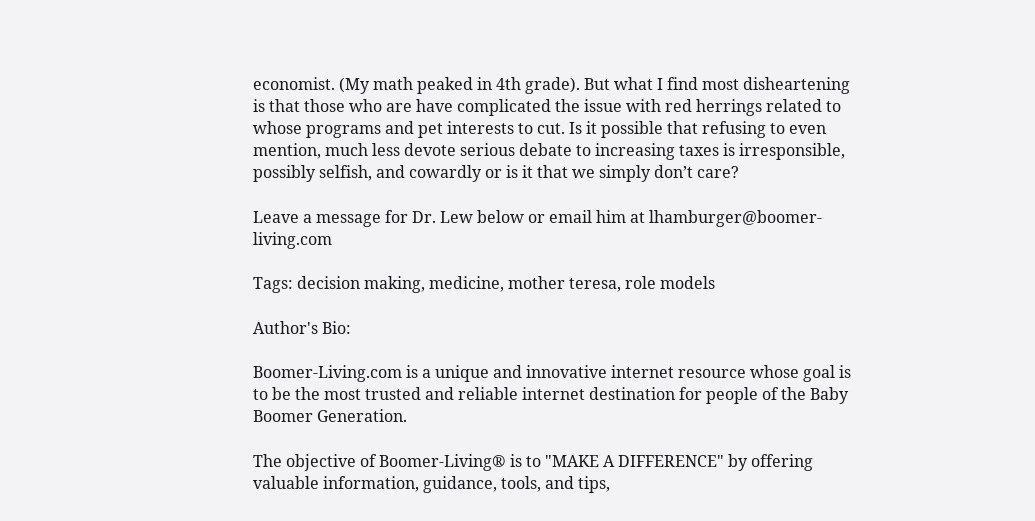economist. (My math peaked in 4th grade). But what I find most disheartening is that those who are have complicated the issue with red herrings related to whose programs and pet interests to cut. Is it possible that refusing to even mention, much less devote serious debate to increasing taxes is irresponsible, possibly selfish, and cowardly or is it that we simply don’t care?

Leave a message for Dr. Lew below or email him at lhamburger@boomer-living.com

Tags: decision making, medicine, mother teresa, role models

Author's Bio:

Boomer-Living.com is a unique and innovative internet resource whose goal is to be the most trusted and reliable internet destination for people of the Baby Boomer Generation.

The objective of Boomer-Living® is to "MAKE A DIFFERENCE" by offering valuable information, guidance, tools, and tips,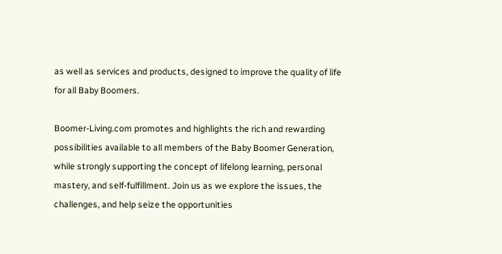as well as services and products, designed to improve the quality of life for all Baby Boomers.

Boomer-Living.com promotes and highlights the rich and rewarding possibilities available to all members of the Baby Boomer Generation, while strongly supporting the concept of lifelong learning, personal mastery, and self-fulfillment. Join us as we explore the issues, the challenges, and help seize the opportunities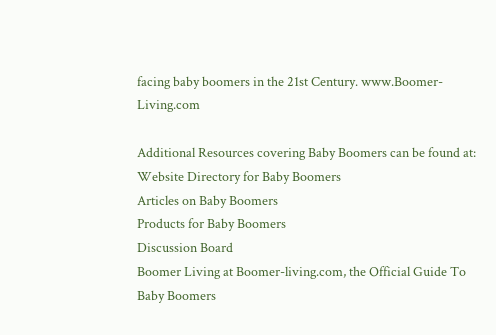facing baby boomers in the 21st Century. www.Boomer-Living.com

Additional Resources covering Baby Boomers can be found at:
Website Directory for Baby Boomers
Articles on Baby Boomers
Products for Baby Boomers
Discussion Board
Boomer Living at Boomer-living.com, the Official Guide To Baby Boomers